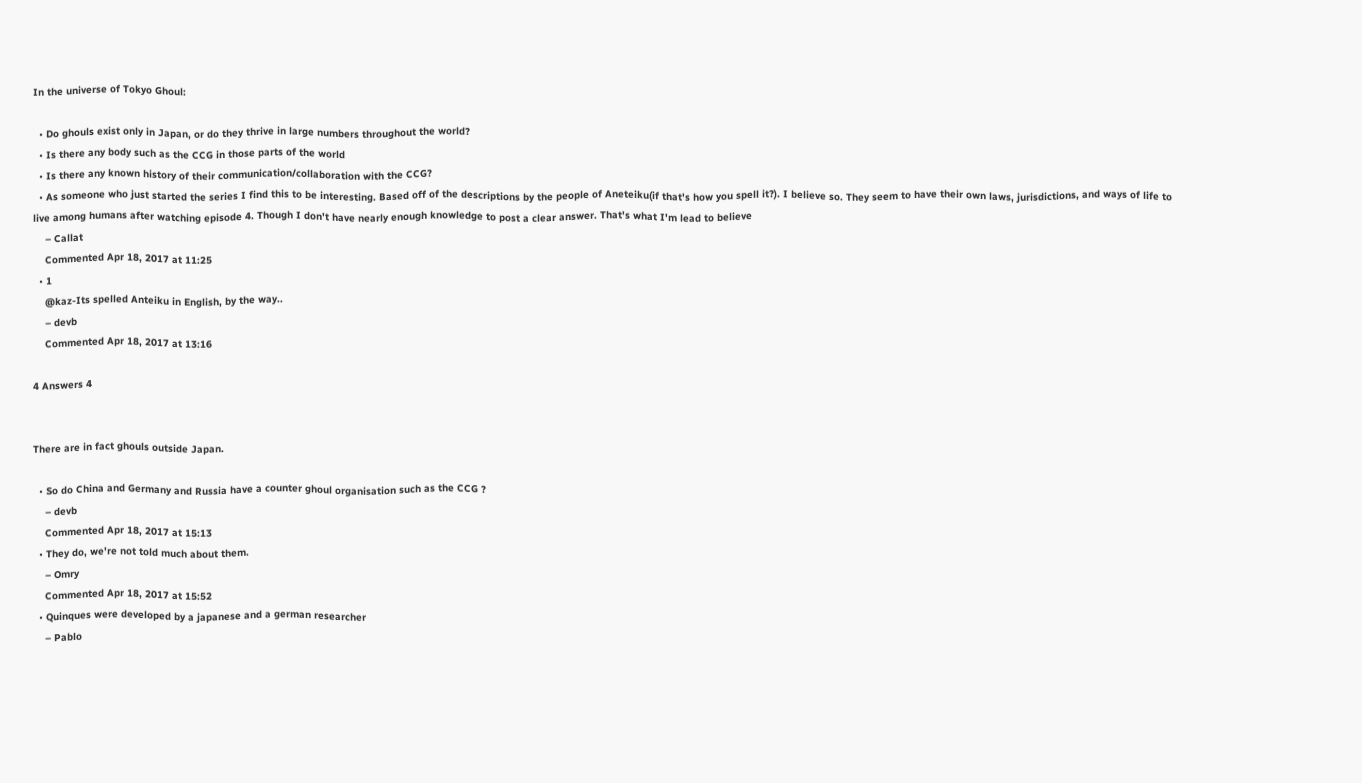In the universe of Tokyo Ghoul:

  • Do ghouls exist only in Japan, or do they thrive in large numbers throughout the world?
  • Is there any body such as the CCG in those parts of the world
  • Is there any known history of their communication/collaboration with the CCG?
  • As someone who just started the series I find this to be interesting. Based off of the descriptions by the people of Aneteiku(if that's how you spell it?). I believe so. They seem to have their own laws, jurisdictions, and ways of life to live among humans after watching episode 4. Though I don't have nearly enough knowledge to post a clear answer. That's what I'm lead to believe
    – Callat
    Commented Apr 18, 2017 at 11:25
  • 1
    @kaz-Its spelled Anteiku in English, by the way..
    – devb
    Commented Apr 18, 2017 at 13:16

4 Answers 4


There are in fact ghouls outside Japan.

  • So do China and Germany and Russia have a counter ghoul organisation such as the CCG ?
    – devb
    Commented Apr 18, 2017 at 15:13
  • They do, we're not told much about them.
    – Omry
    Commented Apr 18, 2017 at 15:52
  • Quinques were developed by a japanese and a german researcher
    – Pablo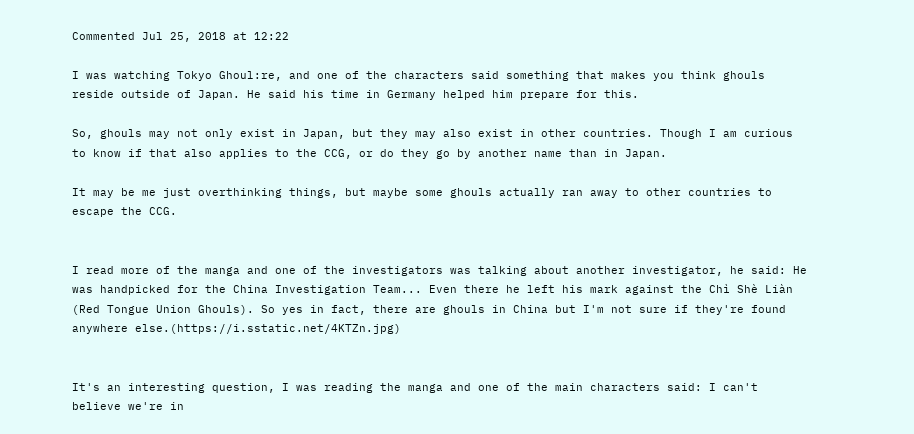Commented Jul 25, 2018 at 12:22

I was watching Tokyo Ghoul:re, and one of the characters said something that makes you think ghouls reside outside of Japan. He said his time in Germany helped him prepare for this.

So, ghouls may not only exist in Japan, but they may also exist in other countries. Though I am curious to know if that also applies to the CCG, or do they go by another name than in Japan.

It may be me just overthinking things, but maybe some ghouls actually ran away to other countries to escape the CCG.


I read more of the manga and one of the investigators was talking about another investigator, he said: He was handpicked for the China Investigation Team... Even there he left his mark against the Chì Shè Liàn (Red Tongue Union Ghouls). So yes in fact, there are ghouls in China but I'm not sure if they're found anywhere else.(https://i.sstatic.net/4KTZn.jpg)


It's an interesting question, I was reading the manga and one of the main characters said: I can't believe we're in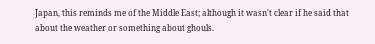Japan, this reminds me of the Middle East; although it wasn't clear if he said that about the weather or something about ghouls.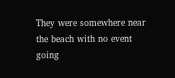They were somewhere near the beach with no event going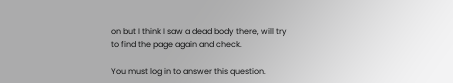on but I think I saw a dead body there, will try to find the page again and check.

You must log in to answer this question.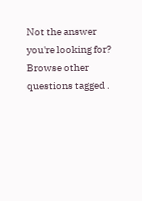Not the answer you're looking for? Browse other questions tagged .